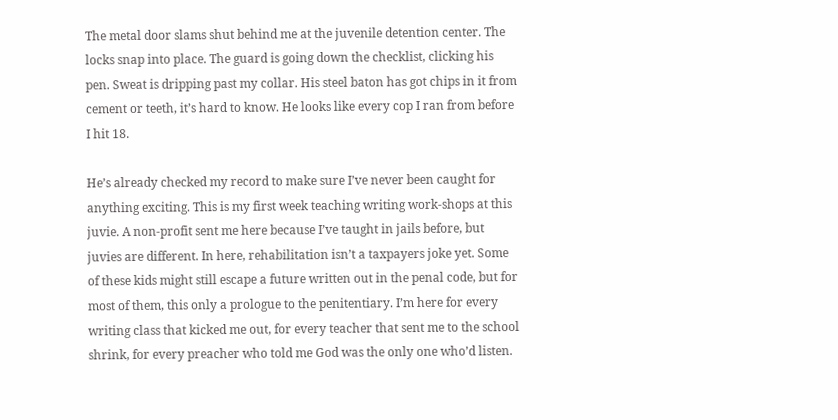The metal door slams shut behind me at the juvenile detention center. The locks snap into place. The guard is going down the checklist, clicking his pen. Sweat is dripping past my collar. His steel baton has got chips in it from cement or teeth, it’s hard to know. He looks like every cop I ran from before I hit 18.

He’s already checked my record to make sure I’ve never been caught for anything exciting. This is my first week teaching writing work-shops at this juvie. A non-profit sent me here because I’ve taught in jails before, but juvies are different. In here, rehabilitation isn’t a taxpayers joke yet. Some of these kids might still escape a future written out in the penal code, but for most of them, this only a prologue to the penitentiary. I’m here for every writing class that kicked me out, for every teacher that sent me to the school shrink, for every preacher who told me God was the only one who’d listen.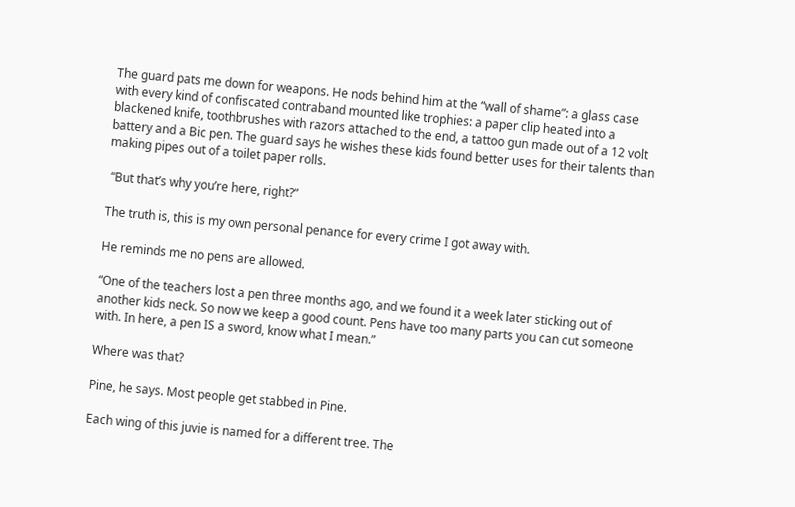The guard pats me down for weapons. He nods behind him at the “wall of shame”: a glass case with every kind of confiscated contraband mounted like trophies: a paper clip heated into a blackened knife, toothbrushes with razors attached to the end, a tattoo gun made out of a 12 volt battery and a Bic pen. The guard says he wishes these kids found better uses for their talents than making pipes out of a toilet paper rolls.

 “But that’s why you’re here, right?”

The truth is, this is my own personal penance for every crime I got away with.

He reminds me no pens are allowed.

“One of the teachers lost a pen three months ago, and we found it a week later sticking out of another kids neck. So now we keep a good count. Pens have too many parts you can cut someone with. In here, a pen IS a sword, know what I mean.”

Where was that?

Pine, he says. Most people get stabbed in Pine.

Each wing of this juvie is named for a different tree. The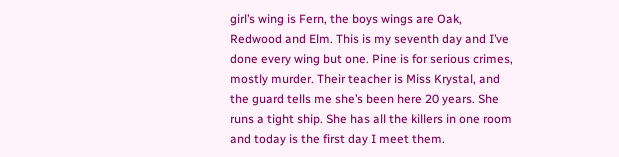girl’s wing is Fern, the boys wings are Oak, Redwood and Elm. This is my seventh day and I’ve done every wing but one. Pine is for serious crimes, mostly murder. Their teacher is Miss Krystal, and the guard tells me she’s been here 20 years. She runs a tight ship. She has all the killers in one room and today is the first day I meet them.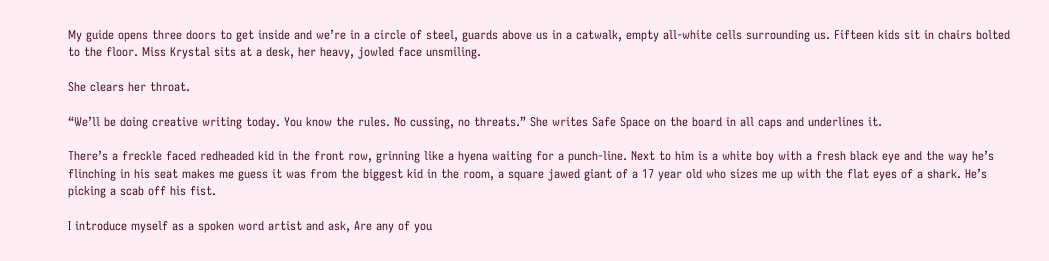My guide opens three doors to get inside and we’re in a circle of steel, guards above us in a catwalk, empty all-white cells surrounding us. Fifteen kids sit in chairs bolted to the floor. Miss Krystal sits at a desk, her heavy, jowled face unsmiling.

She clears her throat.

“We’ll be doing creative writing today. You know the rules. No cussing, no threats.” She writes Safe Space on the board in all caps and underlines it.

There’s a freckle faced redheaded kid in the front row, grinning like a hyena waiting for a punch-line. Next to him is a white boy with a fresh black eye and the way he’s flinching in his seat makes me guess it was from the biggest kid in the room, a square jawed giant of a 17 year old who sizes me up with the flat eyes of a shark. He’s picking a scab off his fist.

I introduce myself as a spoken word artist and ask, Are any of you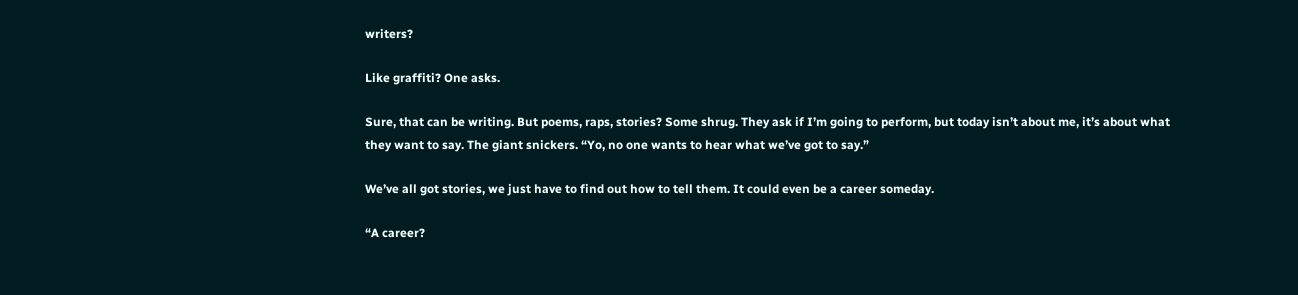writers?

Like graffiti? One asks.

Sure, that can be writing. But poems, raps, stories? Some shrug. They ask if I’m going to perform, but today isn’t about me, it’s about what they want to say. The giant snickers. “Yo, no one wants to hear what we’ve got to say.”

We’ve all got stories, we just have to find out how to tell them. It could even be a career someday.

“A career?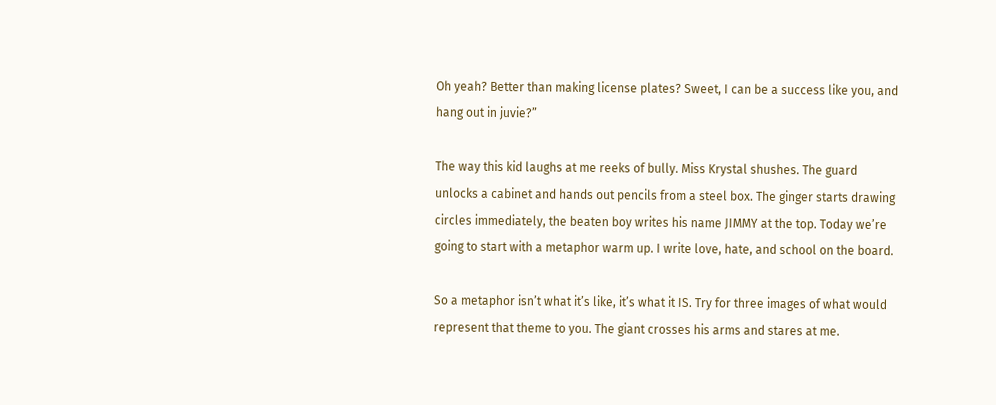Oh yeah? Better than making license plates? Sweet, I can be a success like you, and hang out in juvie?”

The way this kid laughs at me reeks of bully. Miss Krystal shushes. The guard unlocks a cabinet and hands out pencils from a steel box. The ginger starts drawing circles immediately, the beaten boy writes his name JIMMY at the top. Today we’re going to start with a metaphor warm up. I write love, hate, and school on the board.

So a metaphor isn’t what it’s like, it’s what it IS. Try for three images of what would represent that theme to you. The giant crosses his arms and stares at me.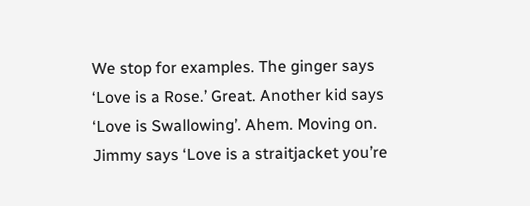We stop for examples. The ginger says ‘Love is a Rose.’ Great. Another kid says ‘Love is Swallowing’. Ahem. Moving on. Jimmy says ‘Love is a straitjacket you’re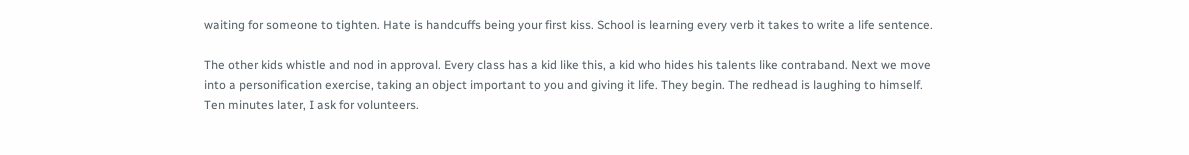waiting for someone to tighten. Hate is handcuffs being your first kiss. School is learning every verb it takes to write a life sentence.

The other kids whistle and nod in approval. Every class has a kid like this, a kid who hides his talents like contraband. Next we move into a personification exercise, taking an object important to you and giving it life. They begin. The redhead is laughing to himself. Ten minutes later, I ask for volunteers.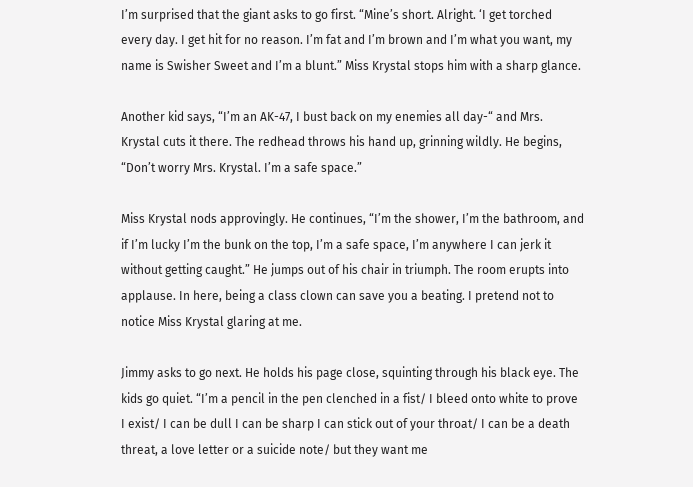I’m surprised that the giant asks to go first. “Mine’s short. Alright. ‘I get torched every day. I get hit for no reason. I’m fat and I’m brown and I’m what you want, my name is Swisher Sweet and I’m a blunt.” Miss Krystal stops him with a sharp glance.

Another kid says, “I’m an AK-47, I bust back on my enemies all day-“ and Mrs. Krystal cuts it there. The redhead throws his hand up, grinning wildly. He begins, “Don’t worry Mrs. Krystal. I’m a safe space.”

Miss Krystal nods approvingly. He continues, “I’m the shower, I’m the bathroom, and if I’m lucky I’m the bunk on the top, I’m a safe space, I’m anywhere I can jerk it without getting caught.” He jumps out of his chair in triumph. The room erupts into applause. In here, being a class clown can save you a beating. I pretend not to notice Miss Krystal glaring at me.

Jimmy asks to go next. He holds his page close, squinting through his black eye. The kids go quiet. “I’m a pencil in the pen clenched in a fist/ I bleed onto white to prove I exist/ I can be dull I can be sharp I can stick out of your throat/ I can be a death threat, a love letter or a suicide note/ but they want me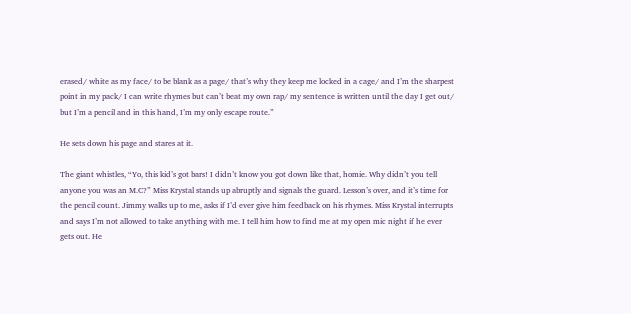erased/ white as my face/ to be blank as a page/ that’s why they keep me locked in a cage/ and I’m the sharpest point in my pack/ I can write rhymes but can’t beat my own rap/ my sentence is written until the day I get out/ but I’m a pencil and in this hand, I’m my only escape route.”

He sets down his page and stares at it.

The giant whistles, “Yo, this kid’s got bars! I didn’t know you got down like that, homie. Why didn’t you tell anyone you was an M.C?” Miss Krystal stands up abruptly and signals the guard. Lesson’s over, and it’s time for the pencil count. Jimmy walks up to me, asks if I’d ever give him feedback on his rhymes. Miss Krystal interrupts and says I’m not allowed to take anything with me. I tell him how to find me at my open mic night if he ever gets out. He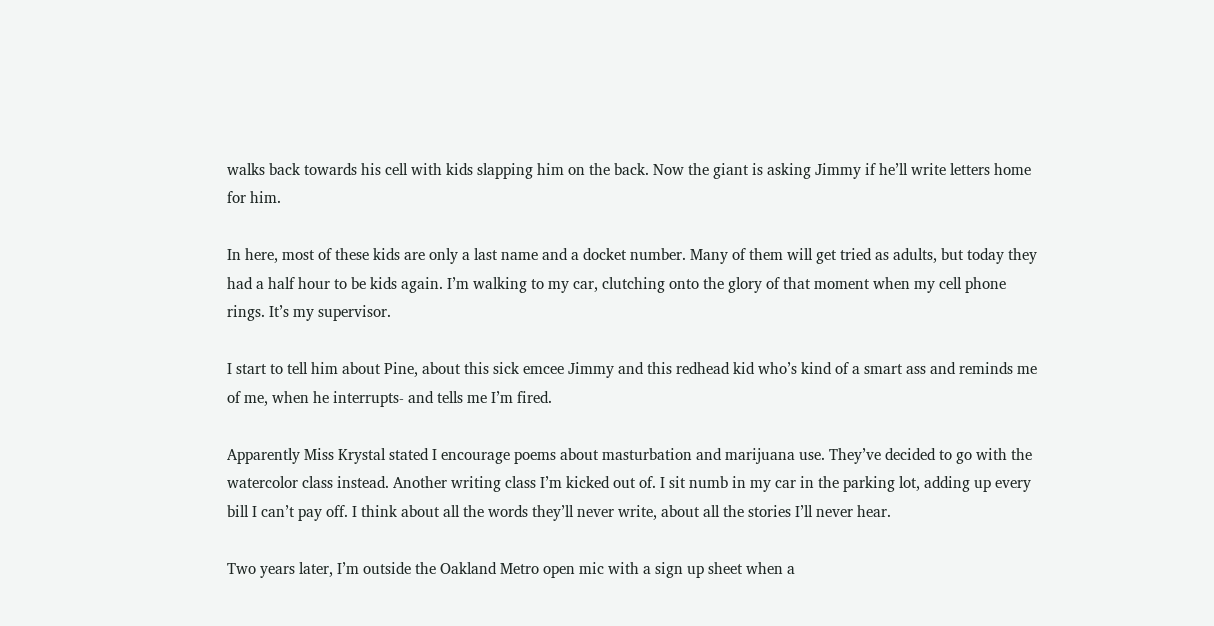walks back towards his cell with kids slapping him on the back. Now the giant is asking Jimmy if he’ll write letters home for him.

In here, most of these kids are only a last name and a docket number. Many of them will get tried as adults, but today they had a half hour to be kids again. I’m walking to my car, clutching onto the glory of that moment when my cell phone rings. It’s my supervisor.

I start to tell him about Pine, about this sick emcee Jimmy and this redhead kid who’s kind of a smart ass and reminds me of me, when he interrupts- and tells me I’m fired.

Apparently Miss Krystal stated I encourage poems about masturbation and marijuana use. They’ve decided to go with the watercolor class instead. Another writing class I’m kicked out of. I sit numb in my car in the parking lot, adding up every bill I can’t pay off. I think about all the words they’ll never write, about all the stories I’ll never hear.

Two years later, I’m outside the Oakland Metro open mic with a sign up sheet when a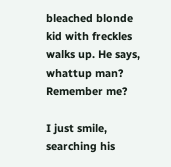bleached blonde kid with freckles walks up. He says, whattup man? Remember me?

I just smile, searching his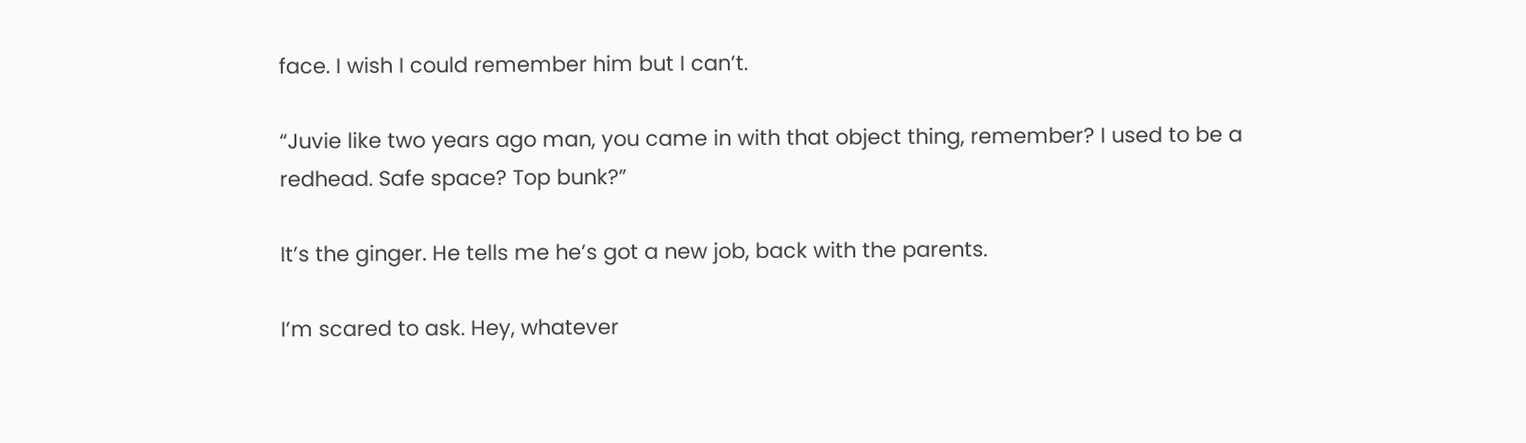face. I wish I could remember him but I can’t.

“Juvie like two years ago man, you came in with that object thing, remember? I used to be a redhead. Safe space? Top bunk?”

It’s the ginger. He tells me he’s got a new job, back with the parents.

I’m scared to ask. Hey, whatever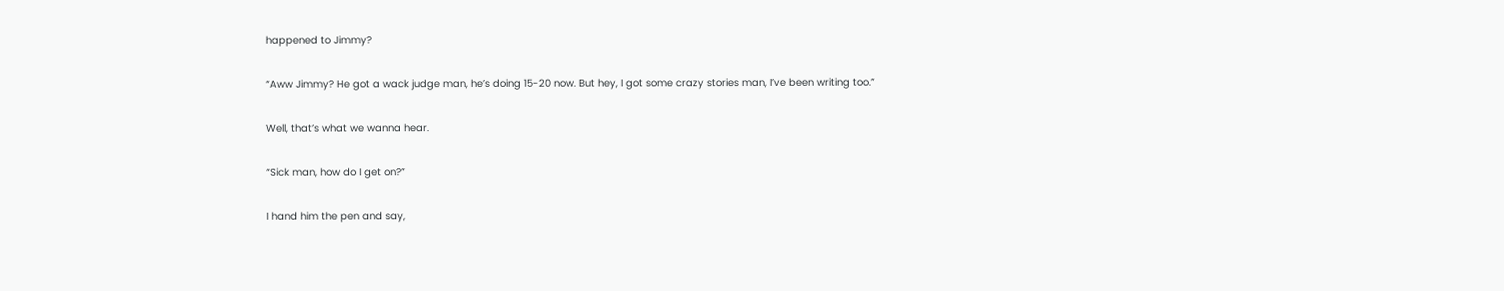happened to Jimmy?

“Aww Jimmy? He got a wack judge man, he’s doing 15-20 now. But hey, I got some crazy stories man, I’ve been writing too.”

Well, that’s what we wanna hear.

“Sick man, how do I get on?”

I hand him the pen and say,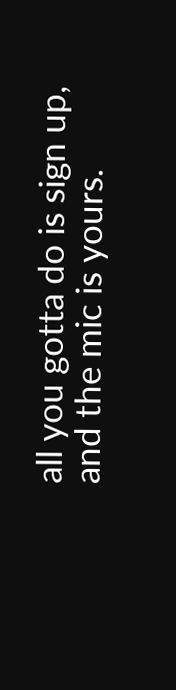all you gotta do is sign up, and the mic is yours.